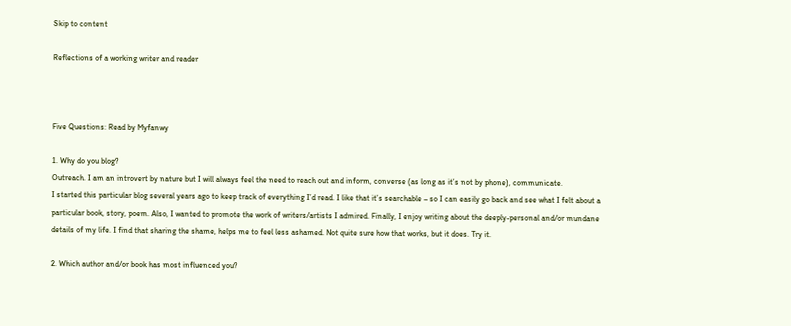Skip to content

Reflections of a working writer and reader



Five Questions: Read by Myfanwy

1. Why do you blog?
Outreach. I am an introvert by nature but I will always feel the need to reach out and inform, converse (as long as it’s not by phone), communicate.
I started this particular blog several years ago to keep track of everything I’d read. I like that it’s searchable – so I can easily go back and see what I felt about a particular book, story, poem. Also, I wanted to promote the work of writers/artists I admired. Finally, I enjoy writing about the deeply-personal and/or mundane details of my life. I find that sharing the shame, helps me to feel less ashamed. Not quite sure how that works, but it does. Try it.

2. Which author and/or book has most influenced you?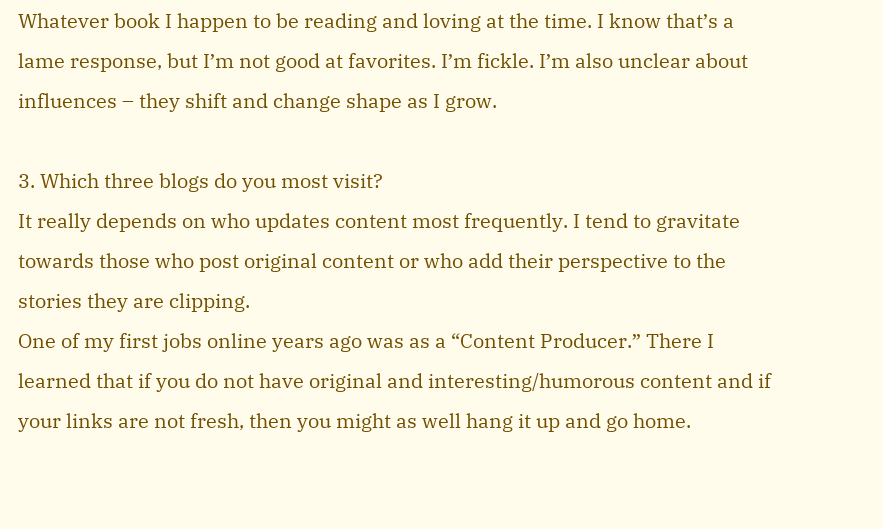Whatever book I happen to be reading and loving at the time. I know that’s a lame response, but I’m not good at favorites. I’m fickle. I’m also unclear about influences – they shift and change shape as I grow.

3. Which three blogs do you most visit?
It really depends on who updates content most frequently. I tend to gravitate towards those who post original content or who add their perspective to the stories they are clipping.
One of my first jobs online years ago was as a “Content Producer.” There I learned that if you do not have original and interesting/humorous content and if your links are not fresh, then you might as well hang it up and go home.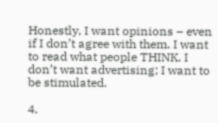Honestly, I want opinions – even if I don’t agree with them. I want to read what people THINK. I don’t want advertising; I want to be stimulated.

4.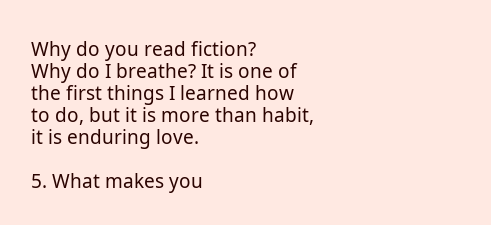Why do you read fiction?
Why do I breathe? It is one of the first things I learned how to do, but it is more than habit, it is enduring love.

5. What makes you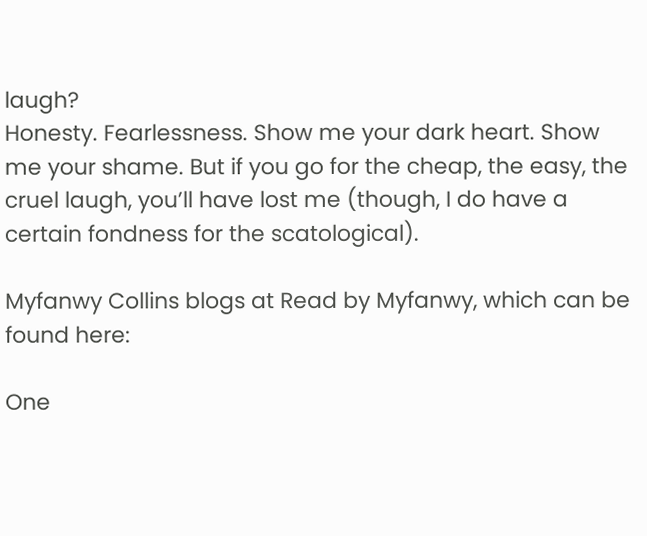laugh?
Honesty. Fearlessness. Show me your dark heart. Show me your shame. But if you go for the cheap, the easy, the cruel laugh, you’ll have lost me (though, I do have a certain fondness for the scatological).

Myfanwy Collins blogs at Read by Myfanwy, which can be found here:

One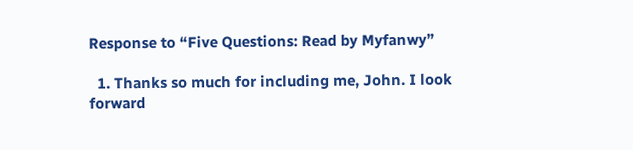Response to “Five Questions: Read by Myfanwy”

  1. Thanks so much for including me, John. I look forward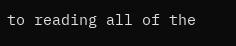to reading all of the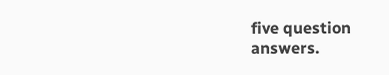five question answers.